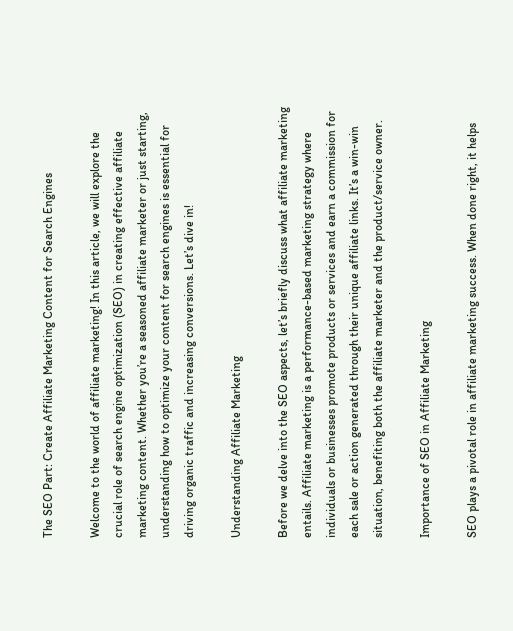The SEO Part: Create Affiliate Marketing Content for Search Engines

Welcome to the world of affiliate marketing! In this article, we will explore the crucial role of search engine optimization (SEO) in creating effective affiliate marketing content. Whether you’re a seasoned affiliate marketer or just starting, understanding how to optimize your content for search engines is essential for driving organic traffic and increasing conversions. Let’s dive in!

Understanding Affiliate Marketing

Before we delve into the SEO aspects, let’s briefly discuss what affiliate marketing entails. Affiliate marketing is a performance-based marketing strategy where individuals or businesses promote products or services and earn a commission for each sale or action generated through their unique affiliate links. It’s a win-win situation, benefiting both the affiliate marketer and the product/service owner.

Importance of SEO in Affiliate Marketing

SEO plays a pivotal role in affiliate marketing success. When done right, it helps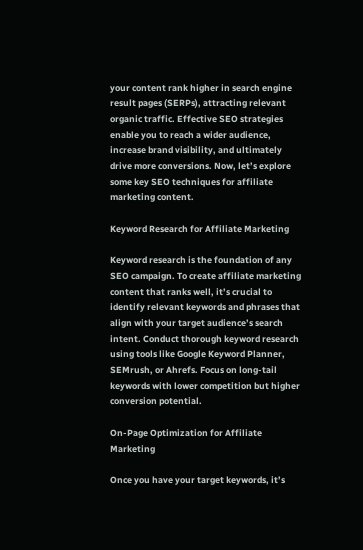your content rank higher in search engine result pages (SERPs), attracting relevant organic traffic. Effective SEO strategies enable you to reach a wider audience, increase brand visibility, and ultimately drive more conversions. Now, let’s explore some key SEO techniques for affiliate marketing content.

Keyword Research for Affiliate Marketing

Keyword research is the foundation of any SEO campaign. To create affiliate marketing content that ranks well, it’s crucial to identify relevant keywords and phrases that align with your target audience’s search intent. Conduct thorough keyword research using tools like Google Keyword Planner, SEMrush, or Ahrefs. Focus on long-tail keywords with lower competition but higher conversion potential.

On-Page Optimization for Affiliate Marketing

Once you have your target keywords, it’s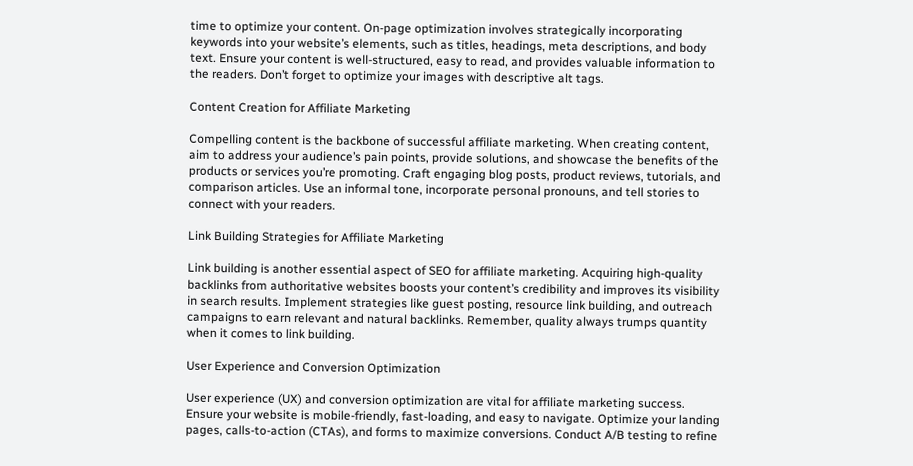time to optimize your content. On-page optimization involves strategically incorporating keywords into your website’s elements, such as titles, headings, meta descriptions, and body text. Ensure your content is well-structured, easy to read, and provides valuable information to the readers. Don’t forget to optimize your images with descriptive alt tags.

Content Creation for Affiliate Marketing

Compelling content is the backbone of successful affiliate marketing. When creating content, aim to address your audience’s pain points, provide solutions, and showcase the benefits of the products or services you’re promoting. Craft engaging blog posts, product reviews, tutorials, and comparison articles. Use an informal tone, incorporate personal pronouns, and tell stories to connect with your readers.

Link Building Strategies for Affiliate Marketing

Link building is another essential aspect of SEO for affiliate marketing. Acquiring high-quality backlinks from authoritative websites boosts your content’s credibility and improves its visibility in search results. Implement strategies like guest posting, resource link building, and outreach campaigns to earn relevant and natural backlinks. Remember, quality always trumps quantity when it comes to link building.

User Experience and Conversion Optimization

User experience (UX) and conversion optimization are vital for affiliate marketing success. Ensure your website is mobile-friendly, fast-loading, and easy to navigate. Optimize your landing pages, calls-to-action (CTAs), and forms to maximize conversions. Conduct A/B testing to refine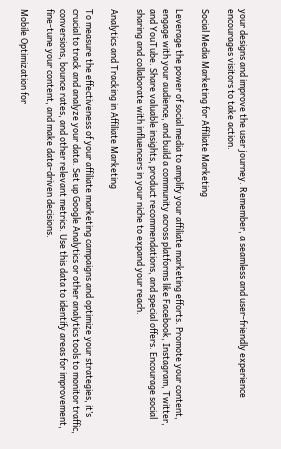your designs and improve the user journey. Remember, a seamless and user-friendly experience encourages visitors to take action.

Social Media Marketing for Affiliate Marketing

Leverage the power of social media to amplify your affiliate marketing efforts. Promote your content, engage with your audience, and build a community across platforms like Facebook, Instagram, Twitter, and YouTube. Share valuable insights, product recommendations, and special offers. Encourage social sharing and collaborate with influencers in your niche to expand your reach.

Analytics and Tracking in Affiliate Marketing

To measure the effectiveness of your affiliate marketing campaigns and optimize your strategies, it’s crucial to track and analyze your data. Set up Google Analytics or other analytics tools to monitor traffic, conversions, bounce rates, and other relevant metrics. Use this data to identify areas for improvement, fine-tune your content, and make data-driven decisions.

Mobile Optimization for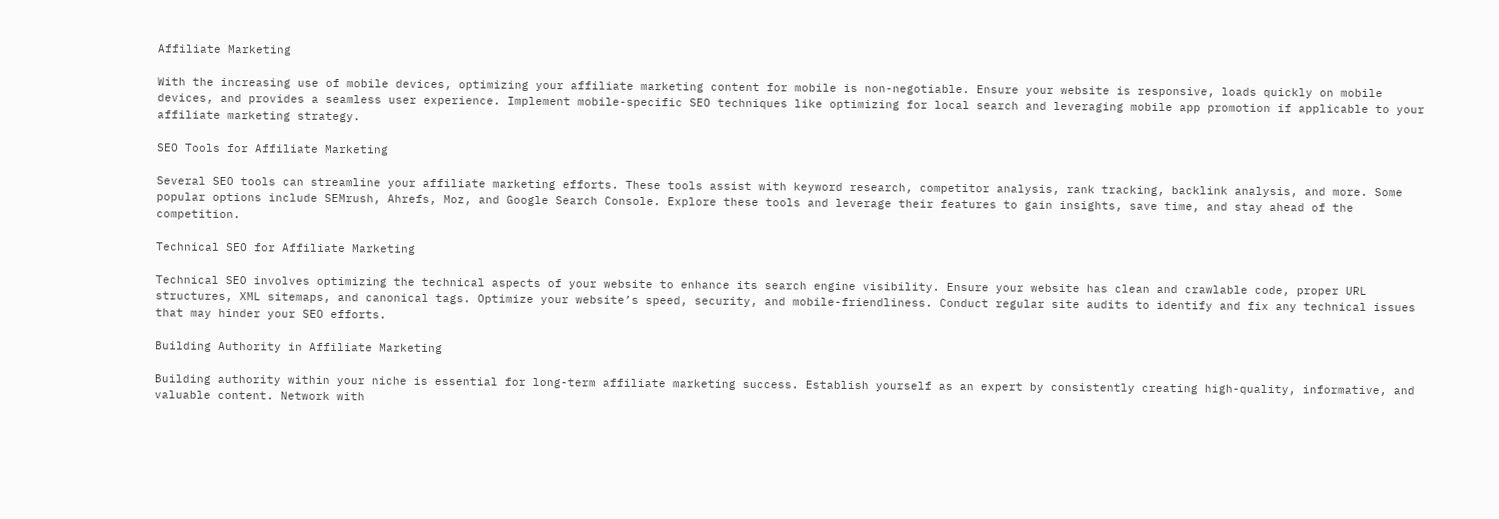Affiliate Marketing

With the increasing use of mobile devices, optimizing your affiliate marketing content for mobile is non-negotiable. Ensure your website is responsive, loads quickly on mobile devices, and provides a seamless user experience. Implement mobile-specific SEO techniques like optimizing for local search and leveraging mobile app promotion if applicable to your affiliate marketing strategy.

SEO Tools for Affiliate Marketing

Several SEO tools can streamline your affiliate marketing efforts. These tools assist with keyword research, competitor analysis, rank tracking, backlink analysis, and more. Some popular options include SEMrush, Ahrefs, Moz, and Google Search Console. Explore these tools and leverage their features to gain insights, save time, and stay ahead of the competition.

Technical SEO for Affiliate Marketing

Technical SEO involves optimizing the technical aspects of your website to enhance its search engine visibility. Ensure your website has clean and crawlable code, proper URL structures, XML sitemaps, and canonical tags. Optimize your website’s speed, security, and mobile-friendliness. Conduct regular site audits to identify and fix any technical issues that may hinder your SEO efforts.

Building Authority in Affiliate Marketing

Building authority within your niche is essential for long-term affiliate marketing success. Establish yourself as an expert by consistently creating high-quality, informative, and valuable content. Network with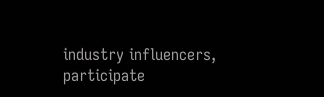industry influencers, participate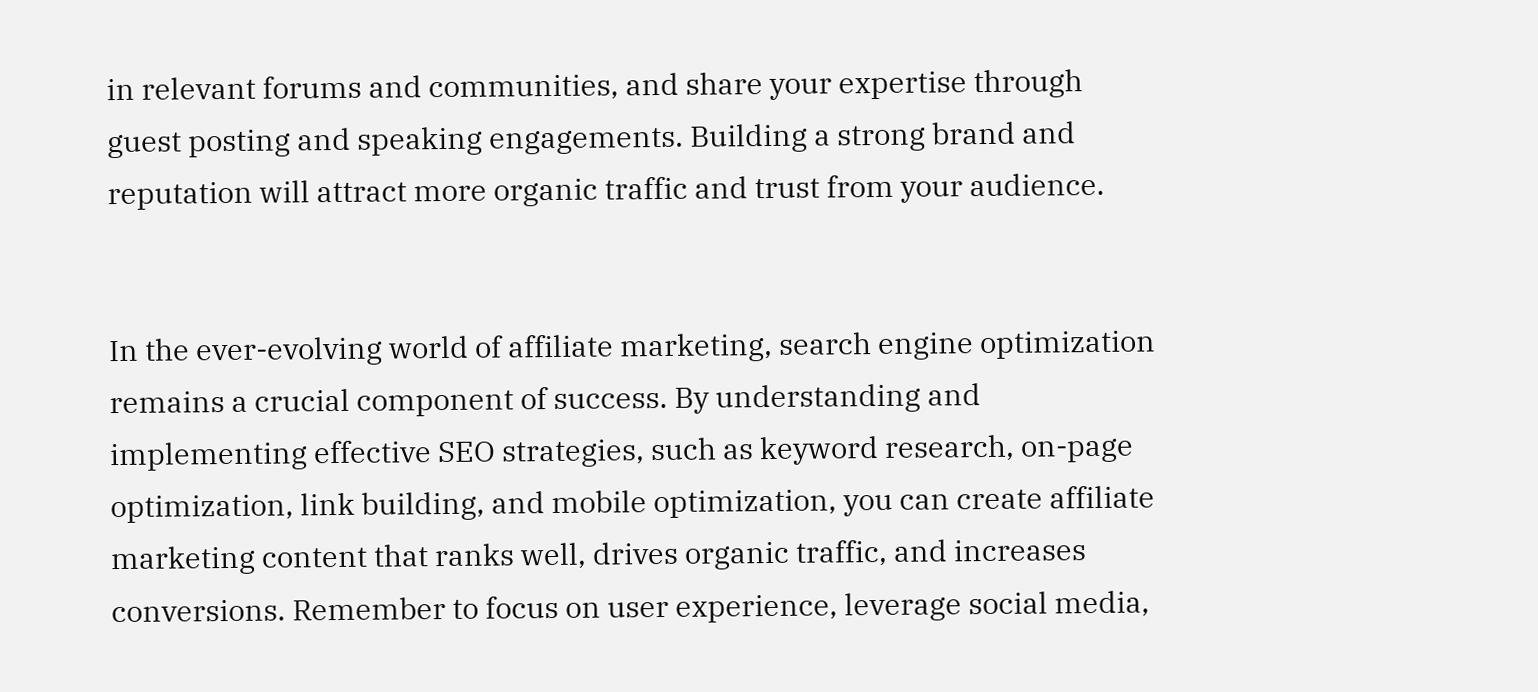in relevant forums and communities, and share your expertise through guest posting and speaking engagements. Building a strong brand and reputation will attract more organic traffic and trust from your audience.


In the ever-evolving world of affiliate marketing, search engine optimization remains a crucial component of success. By understanding and implementing effective SEO strategies, such as keyword research, on-page optimization, link building, and mobile optimization, you can create affiliate marketing content that ranks well, drives organic traffic, and increases conversions. Remember to focus on user experience, leverage social media,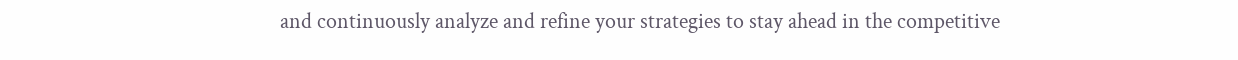and continuously analyze and refine your strategies to stay ahead in the competitive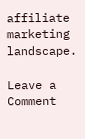affiliate marketing landscape.

Leave a Comment